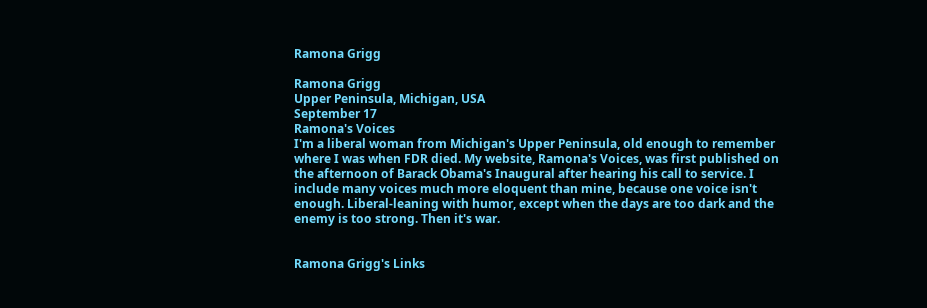Ramona Grigg

Ramona Grigg
Upper Peninsula, Michigan, USA
September 17
Ramona's Voices
I'm a liberal woman from Michigan's Upper Peninsula, old enough to remember where I was when FDR died. My website, Ramona's Voices, was first published on the afternoon of Barack Obama's Inaugural after hearing his call to service. I include many voices much more eloquent than mine, because one voice isn't enough. Liberal-leaning with humor, except when the days are too dark and the enemy is too strong. Then it's war.


Ramona Grigg's Links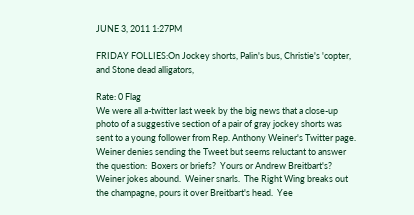JUNE 3, 2011 1:27PM

FRIDAY FOLLIES:On Jockey shorts, Palin's bus, Christie's 'copter, and Stone dead alligators,

Rate: 0 Flag
We were all a-twitter last week by the big news that a close-up photo of a suggestive section of a pair of gray jockey shorts was sent to a young follower from Rep. Anthony Weiner's Twitter page.  Weiner denies sending the Tweet but seems reluctant to answer the question:  Boxers or briefs?  Yours or Andrew Breitbart's?  Weiner jokes abound.  Weiner snarls.  The Right Wing breaks out the champagne, pours it over Breitbart's head.  Yee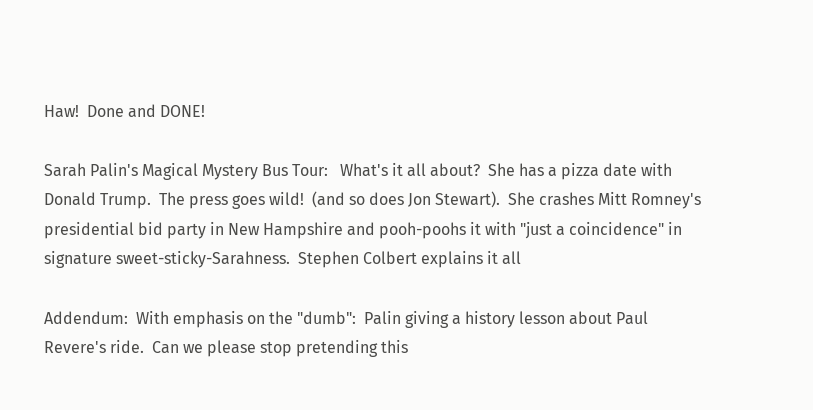Haw!  Done and DONE!

Sarah Palin's Magical Mystery Bus Tour:   What's it all about?  She has a pizza date with Donald Trump.  The press goes wild!  (and so does Jon Stewart).  She crashes Mitt Romney's presidential bid party in New Hampshire and pooh-poohs it with "just a coincidence" in signature sweet-sticky-Sarahness.  Stephen Colbert explains it all

Addendum:  With emphasis on the "dumb":  Palin giving a history lesson about Paul Revere's ride.  Can we please stop pretending this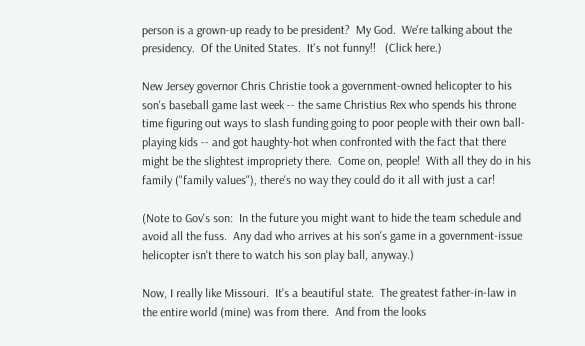person is a grown-up ready to be president?  My God.  We're talking about the presidency.  Of the United States.  It's not funny!!   (Click here.)

New Jersey governor Chris Christie took a government-owned helicopter to his son's baseball game last week -- the same Christius Rex who spends his throne time figuring out ways to slash funding going to poor people with their own ball-playing kids -- and got haughty-hot when confronted with the fact that there might be the slightest impropriety there.  Come on, people!  With all they do in his family ("family values"), there's no way they could do it all with just a car!

(Note to Gov's son:  In the future you might want to hide the team schedule and avoid all the fuss.  Any dad who arrives at his son's game in a government-issue helicopter isn't there to watch his son play ball, anyway.)

Now, I really like Missouri.  It's a beautiful state.  The greatest father-in-law in the entire world (mine) was from there.  And from the looks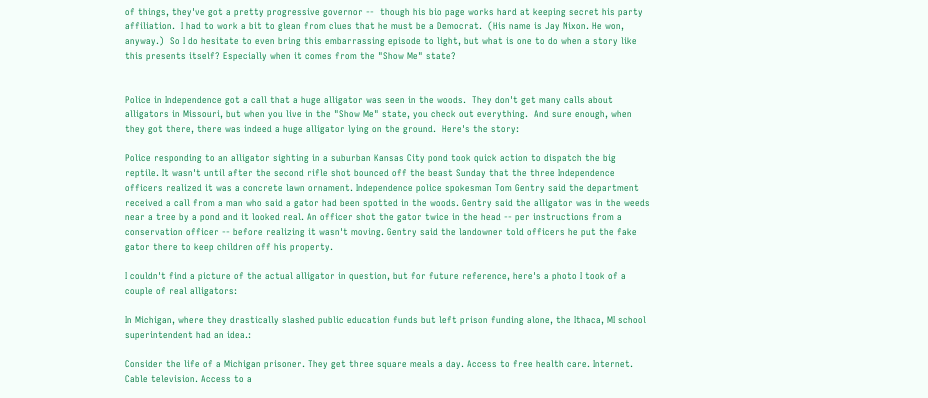of things, they've got a pretty progressive governor --  though his bio page works hard at keeping secret his party affiliation.  I had to work a bit to glean from clues that he must be a Democrat.  (His name is Jay Nixon. He won, anyway.)  So I do hesitate to even bring this embarrassing episode to light, but what is one to do when a story like this presents itself? Especially when it comes from the "Show Me" state?


Police in Independence got a call that a huge alligator was seen in the woods.  They don't get many calls about alligators in Missouri, but when you live in the "Show Me" state, you check out everything.  And sure enough, when they got there, there was indeed a huge alligator lying on the ground.  Here's the story:

Police responding to an alligator sighting in a suburban Kansas City pond took quick action to dispatch the big reptile. It wasn't until after the second rifle shot bounced off the beast Sunday that the three Independence officers realized it was a concrete lawn ornament. Independence police spokesman Tom Gentry said the department received a call from a man who said a gator had been spotted in the woods. Gentry said the alligator was in the weeds near a tree by a pond and it looked real. An officer shot the gator twice in the head -- per instructions from a conservation officer -- before realizing it wasn't moving. Gentry said the landowner told officers he put the fake gator there to keep children off his property.

I couldn't find a picture of the actual alligator in question, but for future reference, here's a photo I took of a couple of real alligators:

In Michigan, where they drastically slashed public education funds but left prison funding alone, the Ithaca, MI school superintendent had an idea.:

Consider the life of a Michigan prisoner. They get three square meals a day. Access to free health care. Internet. Cable television. Access to a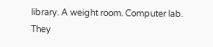library. A weight room. Computer lab. They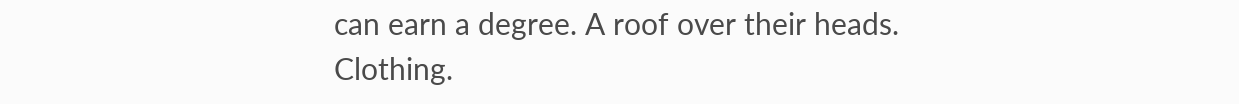can earn a degree. A roof over their heads. Clothing.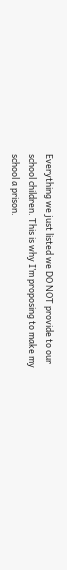Everything we just listed we DO NOT provide to our school children. This is why I’m proposing to make my school a prison.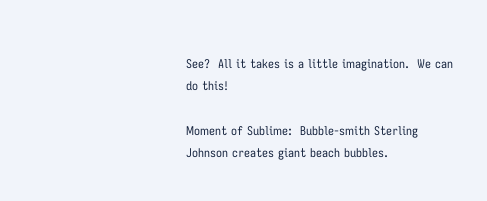See?  All it takes is a little imagination.  We can do this!

Moment of Sublime:  Bubble-smith Sterling Johnson creates giant beach bubbles.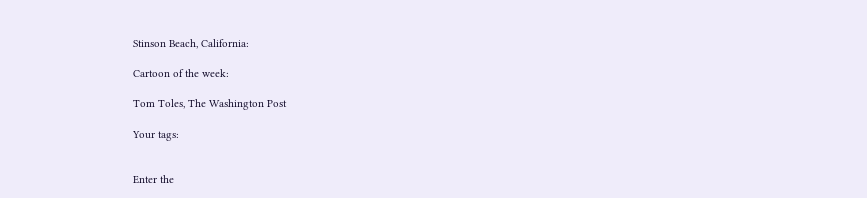Stinson Beach, California:

Cartoon of the week:

Tom Toles, The Washington Post

Your tags:


Enter the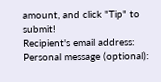amount, and click "Tip" to submit!
Recipient's email address:
Personal message (optional):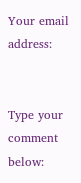Your email address:


Type your comment below: